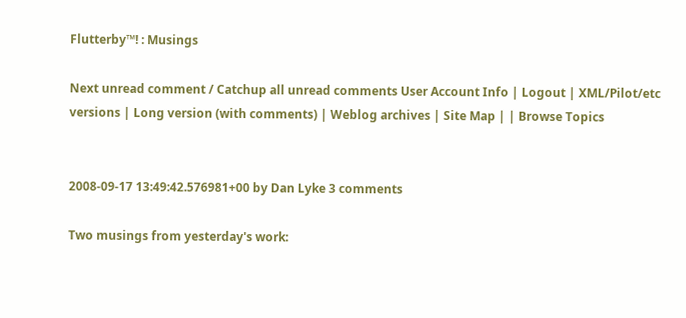Flutterby™! : Musings

Next unread comment / Catchup all unread comments User Account Info | Logout | XML/Pilot/etc versions | Long version (with comments) | Weblog archives | Site Map | | Browse Topics


2008-09-17 13:49:42.576981+00 by Dan Lyke 3 comments

Two musings from yesterday's work: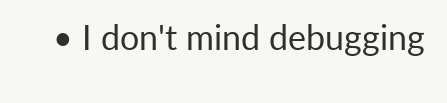• I don't mind debugging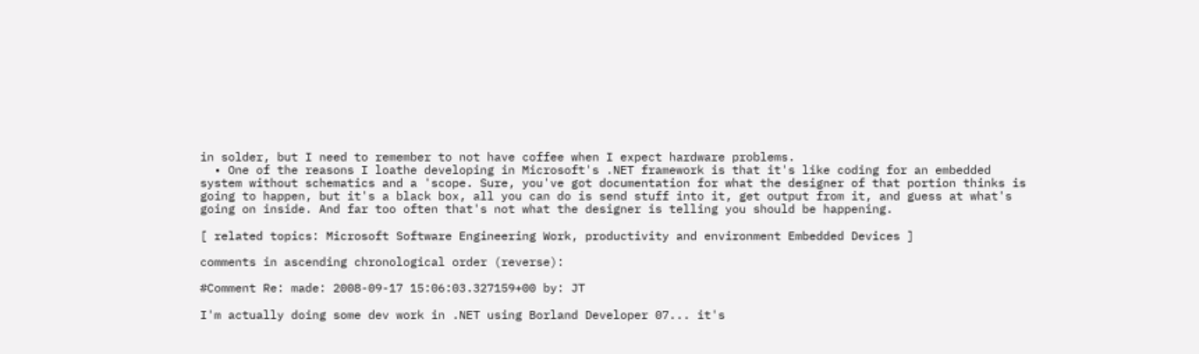in solder, but I need to remember to not have coffee when I expect hardware problems.
  • One of the reasons I loathe developing in Microsoft's .NET framework is that it's like coding for an embedded system without schematics and a 'scope. Sure, you've got documentation for what the designer of that portion thinks is going to happen, but it's a black box, all you can do is send stuff into it, get output from it, and guess at what's going on inside. And far too often that's not what the designer is telling you should be happening.

[ related topics: Microsoft Software Engineering Work, productivity and environment Embedded Devices ]

comments in ascending chronological order (reverse):

#Comment Re: made: 2008-09-17 15:06:03.327159+00 by: JT

I'm actually doing some dev work in .NET using Borland Developer 07... it's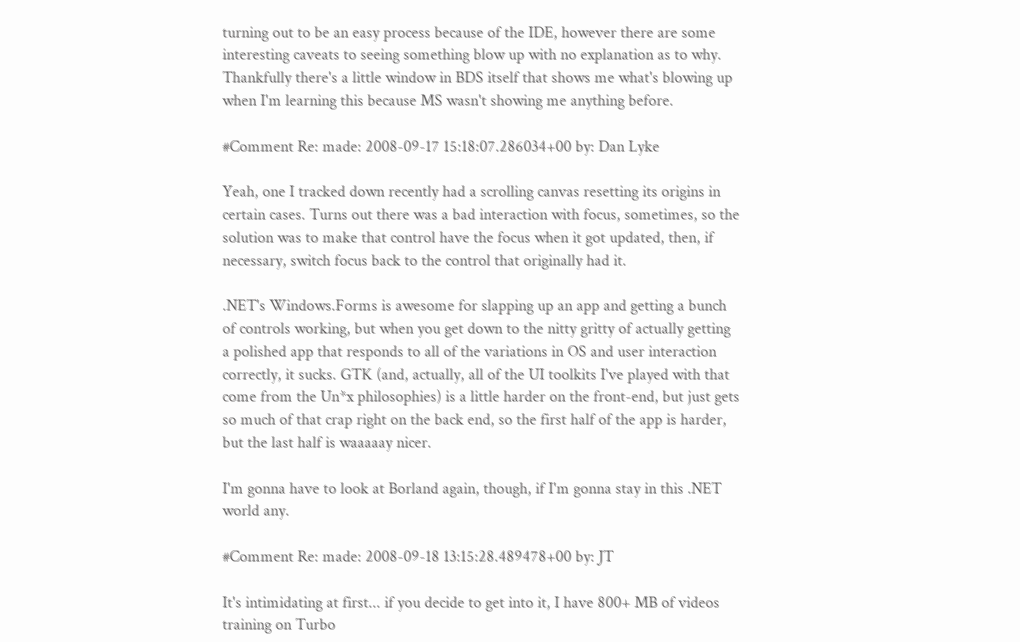turning out to be an easy process because of the IDE, however there are some interesting caveats to seeing something blow up with no explanation as to why. Thankfully there's a little window in BDS itself that shows me what's blowing up when I'm learning this because MS wasn't showing me anything before.

#Comment Re: made: 2008-09-17 15:18:07.286034+00 by: Dan Lyke

Yeah, one I tracked down recently had a scrolling canvas resetting its origins in certain cases. Turns out there was a bad interaction with focus, sometimes, so the solution was to make that control have the focus when it got updated, then, if necessary, switch focus back to the control that originally had it.

.NET's Windows.Forms is awesome for slapping up an app and getting a bunch of controls working, but when you get down to the nitty gritty of actually getting a polished app that responds to all of the variations in OS and user interaction correctly, it sucks. GTK (and, actually, all of the UI toolkits I've played with that come from the Un*x philosophies) is a little harder on the front-end, but just gets so much of that crap right on the back end, so the first half of the app is harder, but the last half is waaaaay nicer.

I'm gonna have to look at Borland again, though, if I'm gonna stay in this .NET world any.

#Comment Re: made: 2008-09-18 13:15:28.489478+00 by: JT

It's intimidating at first... if you decide to get into it, I have 800+ MB of videos training on Turbo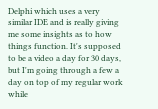Delphi which uses a very similar IDE and is really giving me some insights as to how things function. It's supposed to be a video a day for 30 days, but I'm going through a few a day on top of my regular work while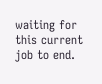waiting for this current job to end.